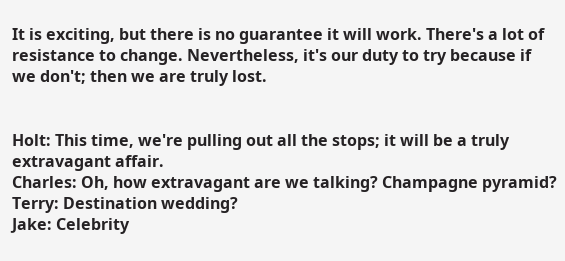It is exciting, but there is no guarantee it will work. There's a lot of resistance to change. Nevertheless, it's our duty to try because if we don't; then we are truly lost.


Holt: This time, we're pulling out all the stops; it will be a truly extravagant affair.
Charles: Oh, how extravagant are we talking? Champagne pyramid?
Terry: Destination wedding?
Jake: Celebrity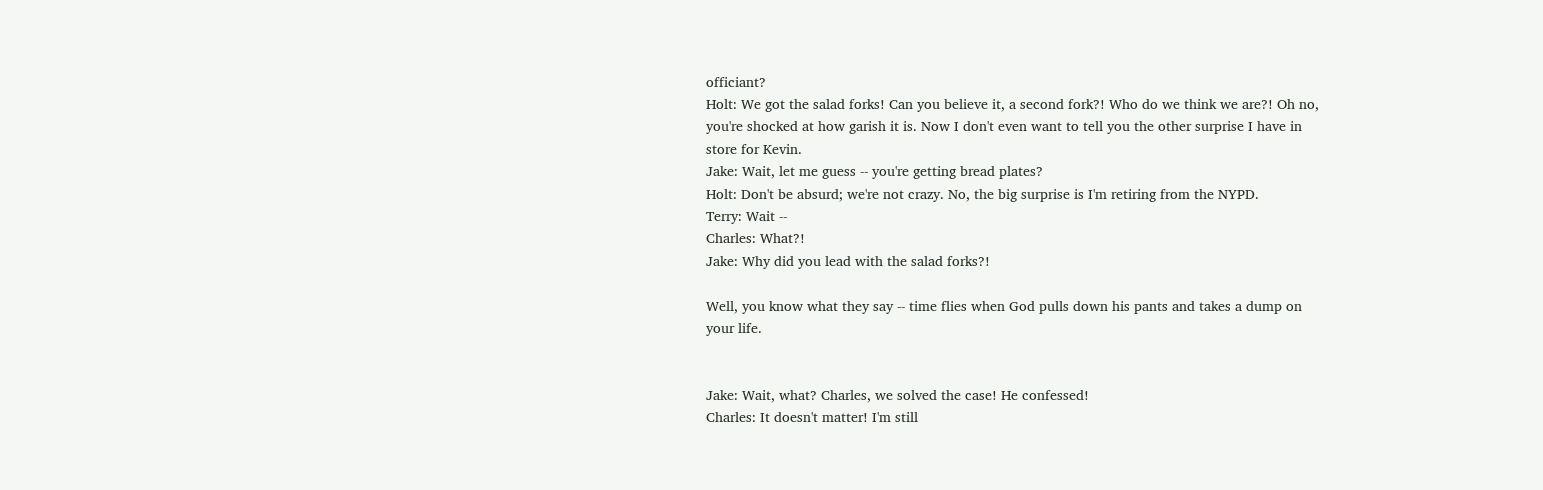officiant?
Holt: We got the salad forks! Can you believe it, a second fork?! Who do we think we are?! Oh no, you're shocked at how garish it is. Now I don't even want to tell you the other surprise I have in store for Kevin.
Jake: Wait, let me guess -- you're getting bread plates?
Holt: Don't be absurd; we're not crazy. No, the big surprise is I'm retiring from the NYPD.
Terry: Wait --
Charles: What?!
Jake: Why did you lead with the salad forks?!

Well, you know what they say -- time flies when God pulls down his pants and takes a dump on your life.


Jake: Wait, what? Charles, we solved the case! He confessed!
Charles: It doesn't matter! I'm still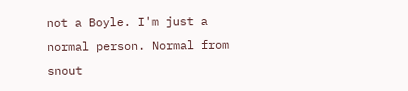not a Boyle. I'm just a normal person. Normal from snout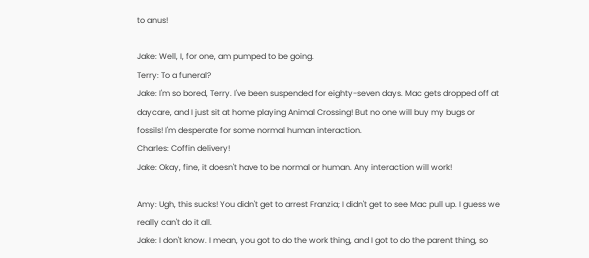to anus!

Jake: Well, I, for one, am pumped to be going.
Terry: To a funeral?
Jake: I'm so bored, Terry. I've been suspended for eighty-seven days. Mac gets dropped off at daycare, and I just sit at home playing Animal Crossing! But no one will buy my bugs or fossils! I'm desperate for some normal human interaction.
Charles: Coffin delivery!
Jake: Okay, fine, it doesn't have to be normal or human. Any interaction will work!

Amy: Ugh, this sucks! You didn't get to arrest Franzia; I didn't get to see Mac pull up. I guess we really can't do it all.
Jake: I don't know. I mean, you got to do the work thing, and I got to do the parent thing, so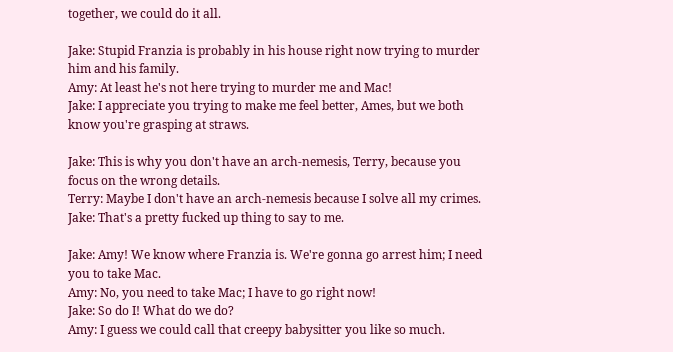together, we could do it all.

Jake: Stupid Franzia is probably in his house right now trying to murder him and his family.
Amy: At least he's not here trying to murder me and Mac!
Jake: I appreciate you trying to make me feel better, Ames, but we both know you're grasping at straws.

Jake: This is why you don't have an arch-nemesis, Terry, because you focus on the wrong details.
Terry: Maybe I don't have an arch-nemesis because I solve all my crimes.
Jake: That's a pretty fucked up thing to say to me.

Jake: Amy! We know where Franzia is. We're gonna go arrest him; I need you to take Mac.
Amy: No, you need to take Mac; I have to go right now!
Jake: So do I! What do we do?
Amy: I guess we could call that creepy babysitter you like so much.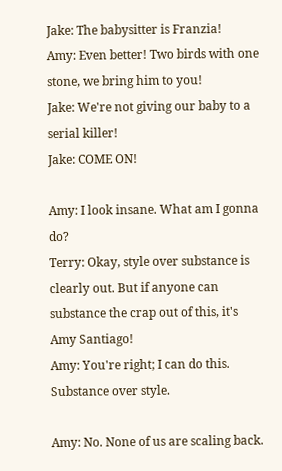Jake: The babysitter is Franzia!
Amy: Even better! Two birds with one stone, we bring him to you!
Jake: We're not giving our baby to a serial killer!
Jake: COME ON!

Amy: I look insane. What am I gonna do?
Terry: Okay, style over substance is clearly out. But if anyone can substance the crap out of this, it's Amy Santiago!
Amy: You're right; I can do this. Substance over style.

Amy: No. None of us are scaling back.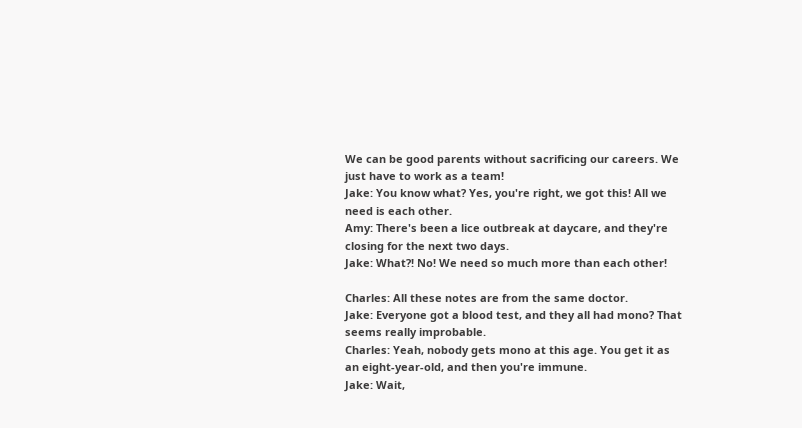We can be good parents without sacrificing our careers. We just have to work as a team!
Jake: You know what? Yes, you're right, we got this! All we need is each other.
Amy: There's been a lice outbreak at daycare, and they're closing for the next two days.
Jake: What?! No! We need so much more than each other!

Charles: All these notes are from the same doctor.
Jake: Everyone got a blood test, and they all had mono? That seems really improbable.
Charles: Yeah, nobody gets mono at this age. You get it as an eight-year-old, and then you're immune.
Jake: Wait,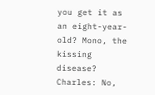you get it as an eight-year-old? Mono, the kissing disease?
Charles: No,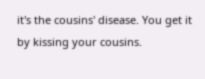it's the cousins' disease. You get it by kissing your cousins.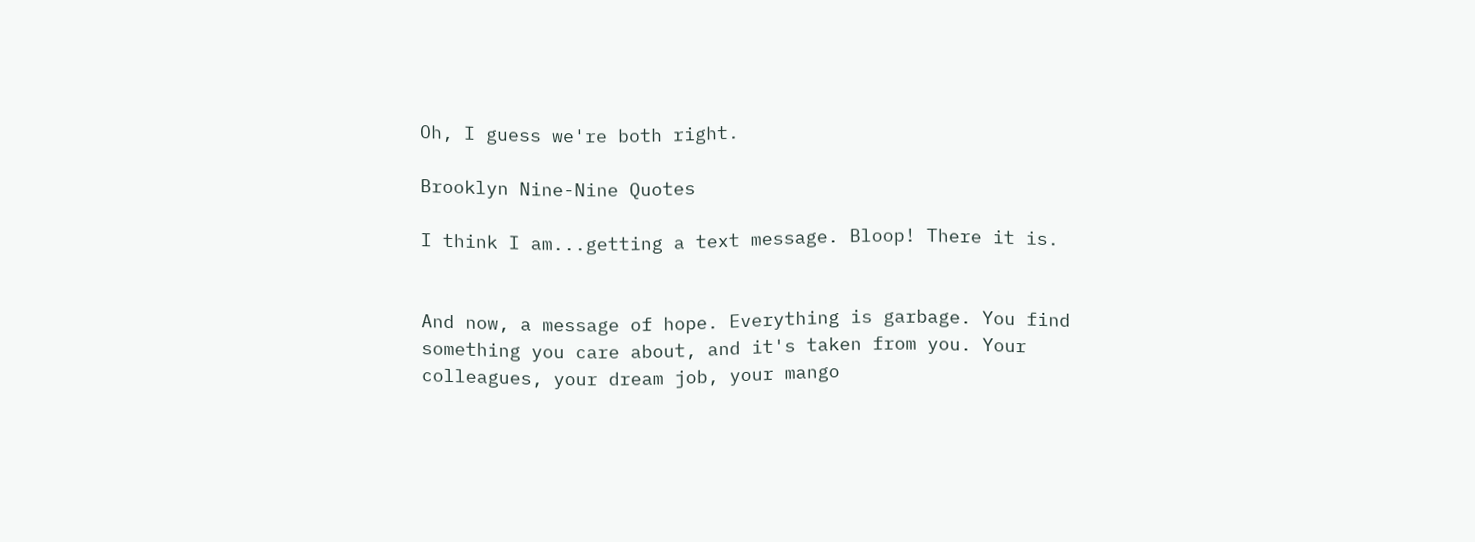Oh, I guess we're both right.

Brooklyn Nine-Nine Quotes

I think I am...getting a text message. Bloop! There it is.


And now, a message of hope. Everything is garbage. You find something you care about, and it's taken from you. Your colleagues, your dream job, your mango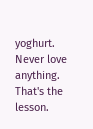yoghurt. Never love anything. That's the lesson.